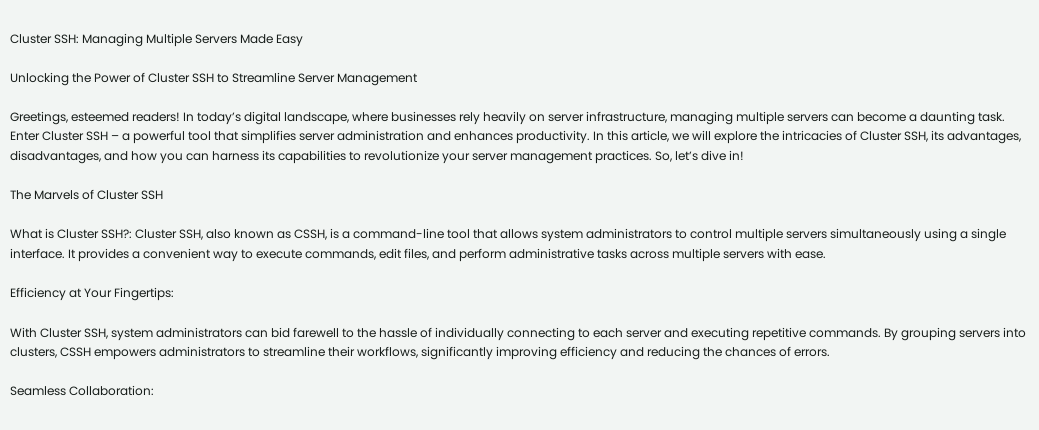Cluster SSH: Managing Multiple Servers Made Easy

Unlocking the Power of Cluster SSH to Streamline Server Management

Greetings, esteemed readers! In today’s digital landscape, where businesses rely heavily on server infrastructure, managing multiple servers can become a daunting task. Enter Cluster SSH – a powerful tool that simplifies server administration and enhances productivity. In this article, we will explore the intricacies of Cluster SSH, its advantages, disadvantages, and how you can harness its capabilities to revolutionize your server management practices. So, let’s dive in!

The Marvels of Cluster SSH

What is Cluster SSH?: Cluster SSH, also known as CSSH, is a command-line tool that allows system administrators to control multiple servers simultaneously using a single interface. It provides a convenient way to execute commands, edit files, and perform administrative tasks across multiple servers with ease.

Efficiency at Your Fingertips:

With Cluster SSH, system administrators can bid farewell to the hassle of individually connecting to each server and executing repetitive commands. By grouping servers into clusters, CSSH empowers administrators to streamline their workflows, significantly improving efficiency and reducing the chances of errors.

Seamless Collaboration: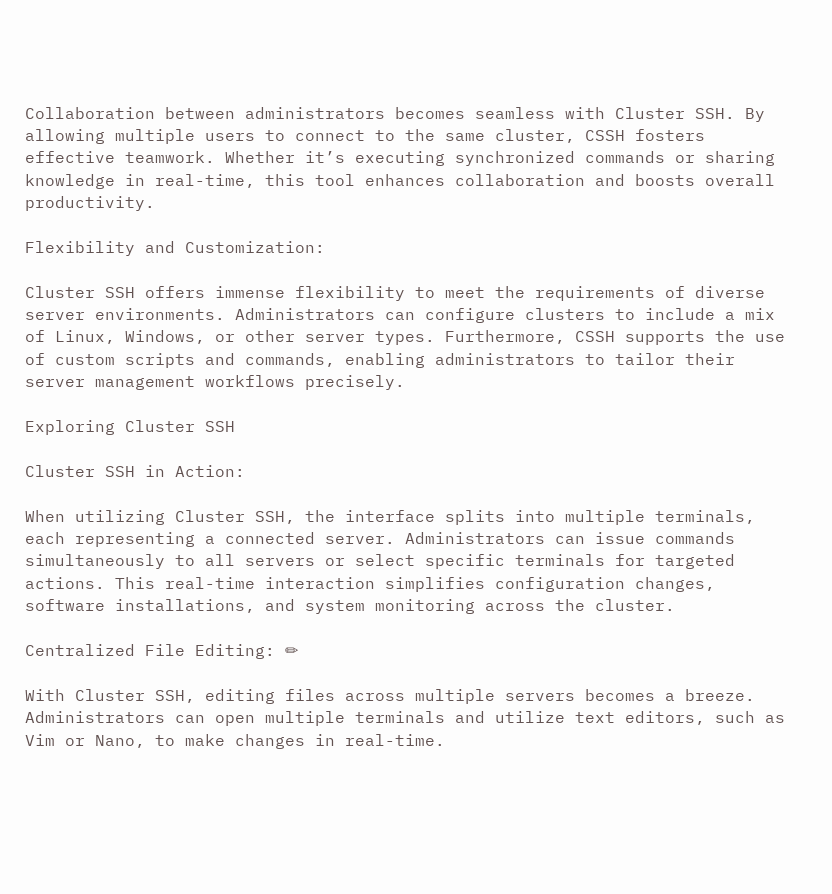Collaboration between administrators becomes seamless with Cluster SSH. By allowing multiple users to connect to the same cluster, CSSH fosters effective teamwork. Whether it’s executing synchronized commands or sharing knowledge in real-time, this tool enhances collaboration and boosts overall productivity.

Flexibility and Customization:

Cluster SSH offers immense flexibility to meet the requirements of diverse server environments. Administrators can configure clusters to include a mix of Linux, Windows, or other server types. Furthermore, CSSH supports the use of custom scripts and commands, enabling administrators to tailor their server management workflows precisely.

Exploring Cluster SSH

Cluster SSH in Action:

When utilizing Cluster SSH, the interface splits into multiple terminals, each representing a connected server. Administrators can issue commands simultaneously to all servers or select specific terminals for targeted actions. This real-time interaction simplifies configuration changes, software installations, and system monitoring across the cluster.

Centralized File Editing: ✏

With Cluster SSH, editing files across multiple servers becomes a breeze. Administrators can open multiple terminals and utilize text editors, such as Vim or Nano, to make changes in real-time.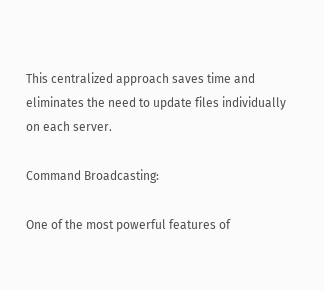This centralized approach saves time and eliminates the need to update files individually on each server.

Command Broadcasting:

One of the most powerful features of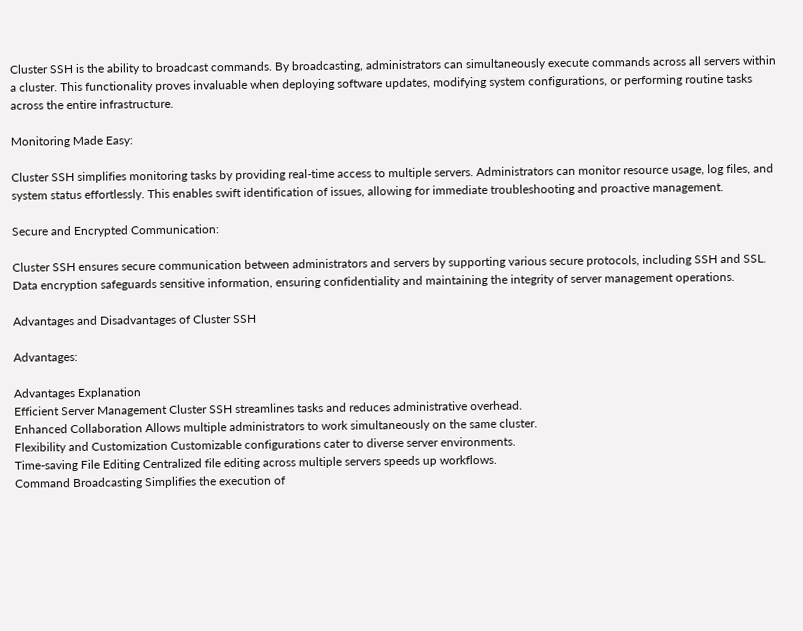Cluster SSH is the ability to broadcast commands. By broadcasting, administrators can simultaneously execute commands across all servers within a cluster. This functionality proves invaluable when deploying software updates, modifying system configurations, or performing routine tasks across the entire infrastructure.

Monitoring Made Easy:

Cluster SSH simplifies monitoring tasks by providing real-time access to multiple servers. Administrators can monitor resource usage, log files, and system status effortlessly. This enables swift identification of issues, allowing for immediate troubleshooting and proactive management.

Secure and Encrypted Communication:

Cluster SSH ensures secure communication between administrators and servers by supporting various secure protocols, including SSH and SSL. Data encryption safeguards sensitive information, ensuring confidentiality and maintaining the integrity of server management operations.

Advantages and Disadvantages of Cluster SSH

Advantages:

Advantages Explanation
Efficient Server Management Cluster SSH streamlines tasks and reduces administrative overhead.
Enhanced Collaboration Allows multiple administrators to work simultaneously on the same cluster.
Flexibility and Customization Customizable configurations cater to diverse server environments.
Time-saving File Editing Centralized file editing across multiple servers speeds up workflows.
Command Broadcasting Simplifies the execution of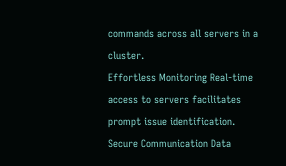commands across all servers in a cluster.
Effortless Monitoring Real-time access to servers facilitates prompt issue identification.
Secure Communication Data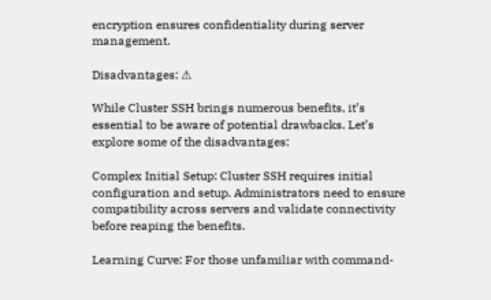encryption ensures confidentiality during server management.

Disadvantages: ⚠

While Cluster SSH brings numerous benefits, it’s essential to be aware of potential drawbacks. Let’s explore some of the disadvantages:

Complex Initial Setup: Cluster SSH requires initial configuration and setup. Administrators need to ensure compatibility across servers and validate connectivity before reaping the benefits.

Learning Curve: For those unfamiliar with command-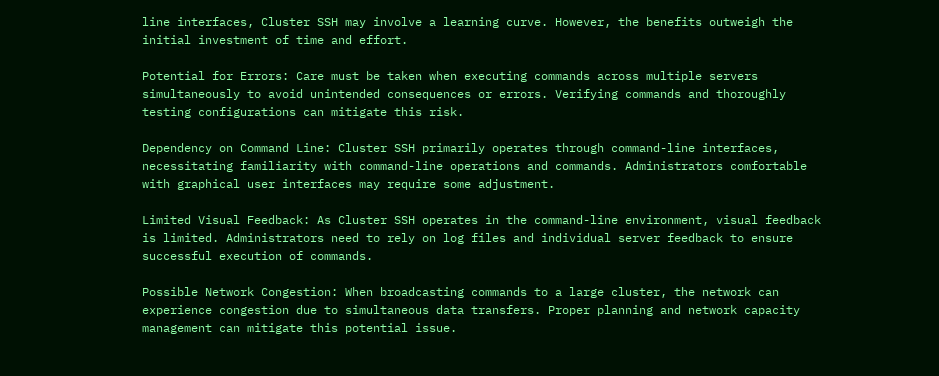line interfaces, Cluster SSH may involve a learning curve. However, the benefits outweigh the initial investment of time and effort.

Potential for Errors: Care must be taken when executing commands across multiple servers simultaneously to avoid unintended consequences or errors. Verifying commands and thoroughly testing configurations can mitigate this risk.

Dependency on Command Line: Cluster SSH primarily operates through command-line interfaces, necessitating familiarity with command-line operations and commands. Administrators comfortable with graphical user interfaces may require some adjustment.

Limited Visual Feedback: As Cluster SSH operates in the command-line environment, visual feedback is limited. Administrators need to rely on log files and individual server feedback to ensure successful execution of commands.

Possible Network Congestion: When broadcasting commands to a large cluster, the network can experience congestion due to simultaneous data transfers. Proper planning and network capacity management can mitigate this potential issue.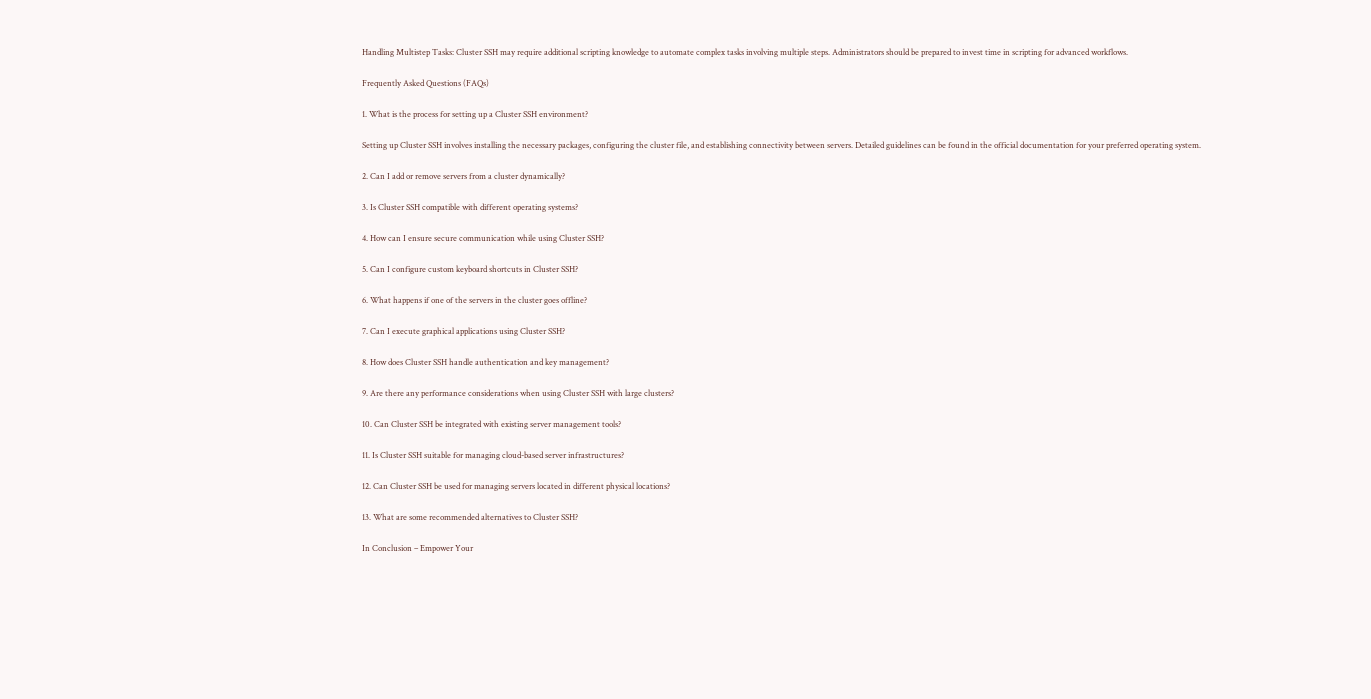Handling Multistep Tasks: Cluster SSH may require additional scripting knowledge to automate complex tasks involving multiple steps. Administrators should be prepared to invest time in scripting for advanced workflows.

Frequently Asked Questions (FAQs)

1. What is the process for setting up a Cluster SSH environment?

Setting up Cluster SSH involves installing the necessary packages, configuring the cluster file, and establishing connectivity between servers. Detailed guidelines can be found in the official documentation for your preferred operating system.

2. Can I add or remove servers from a cluster dynamically?

3. Is Cluster SSH compatible with different operating systems?

4. How can I ensure secure communication while using Cluster SSH?

5. Can I configure custom keyboard shortcuts in Cluster SSH?

6. What happens if one of the servers in the cluster goes offline?

7. Can I execute graphical applications using Cluster SSH?

8. How does Cluster SSH handle authentication and key management?

9. Are there any performance considerations when using Cluster SSH with large clusters?

10. Can Cluster SSH be integrated with existing server management tools?

11. Is Cluster SSH suitable for managing cloud-based server infrastructures?

12. Can Cluster SSH be used for managing servers located in different physical locations?

13. What are some recommended alternatives to Cluster SSH?

In Conclusion – Empower Your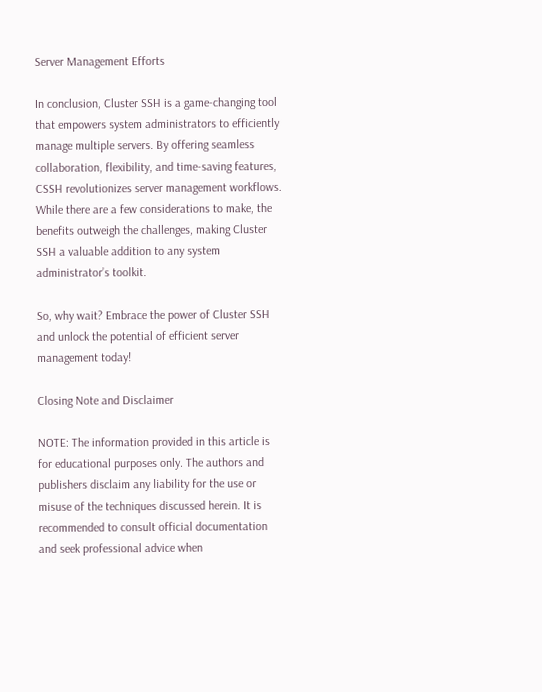Server Management Efforts

In conclusion, Cluster SSH is a game-changing tool that empowers system administrators to efficiently manage multiple servers. By offering seamless collaboration, flexibility, and time-saving features, CSSH revolutionizes server management workflows. While there are a few considerations to make, the benefits outweigh the challenges, making Cluster SSH a valuable addition to any system administrator’s toolkit.

So, why wait? Embrace the power of Cluster SSH and unlock the potential of efficient server management today!

Closing Note and Disclaimer

NOTE: The information provided in this article is for educational purposes only. The authors and publishers disclaim any liability for the use or misuse of the techniques discussed herein. It is recommended to consult official documentation and seek professional advice when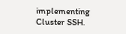implementing Cluster SSH.